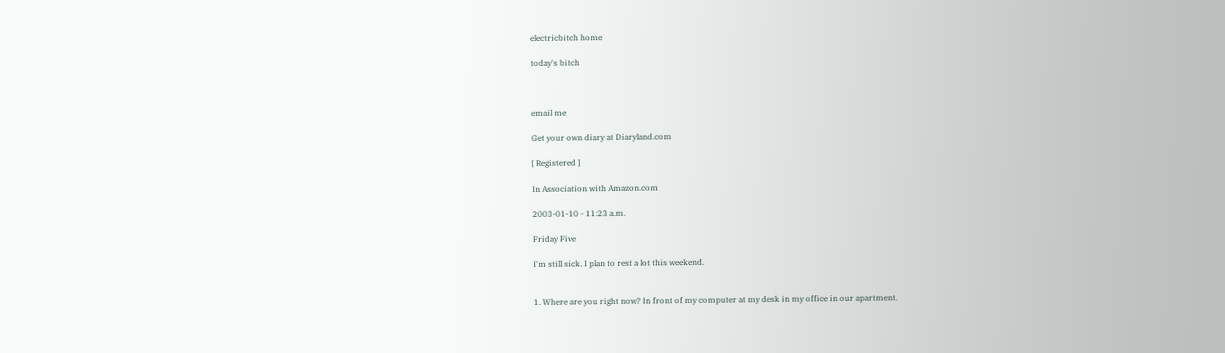electricbitch home

today's bitch



email me

Get your own diary at Diaryland.com

[ Registered ]

In Association with Amazon.com

2003-01-10 - 11:23 a.m.

Friday Five

I'm still sick. I plan to rest a lot this weekend.


1. Where are you right now? In front of my computer at my desk in my office in our apartment.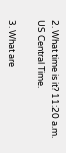2. What time is it? 11:20 a.m. US Central Time.

3. What are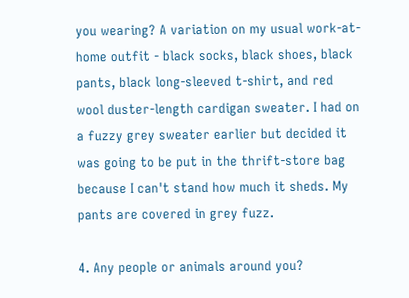you wearing? A variation on my usual work-at-home outfit - black socks, black shoes, black pants, black long-sleeved t-shirt, and red wool duster-length cardigan sweater. I had on a fuzzy grey sweater earlier but decided it was going to be put in the thrift-store bag because I can't stand how much it sheds. My pants are covered in grey fuzz.

4. Any people or animals around you?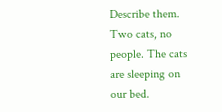Describe them. Two cats, no people. The cats are sleeping on our bed.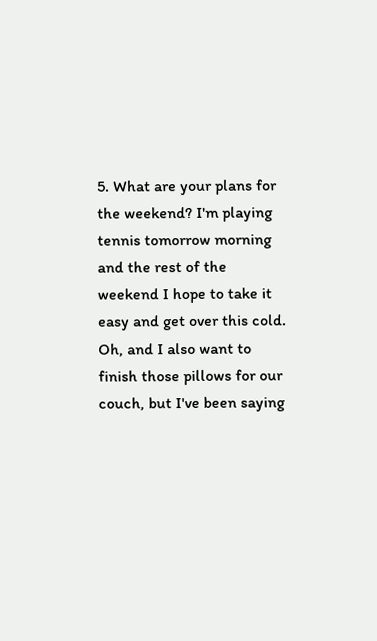5. What are your plans for the weekend? I'm playing tennis tomorrow morning and the rest of the weekend I hope to take it easy and get over this cold. Oh, and I also want to finish those pillows for our couch, but I've been saying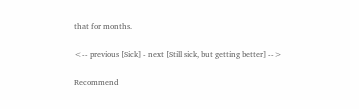that for months.

<-- previous [Sick] - next [Still sick, but getting better] -->

Recommend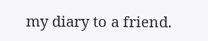my diary to a friend.